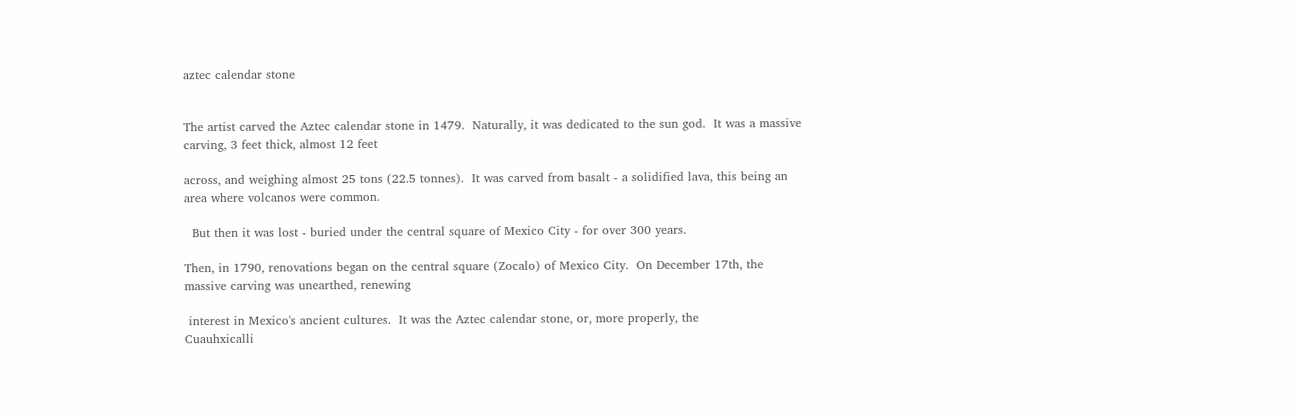aztec calendar stone


The artist carved the Aztec calendar stone in 1479.  Naturally, it was dedicated to the sun god.  It was a massive carving, 3 feet thick, almost 12 feet

across, and weighing almost 25 tons (22.5 tonnes).  It was carved from basalt - a solidified lava, this being an area where volcanos were common.

  But then it was lost - buried under the central square of Mexico City - for over 300 years.

Then, in 1790, renovations began on the central square (Zocalo) of Mexico City.  On December 17th, the massive carving was unearthed, renewing

 interest in Mexico's ancient cultures.  It was the Aztec calendar stone, or, more properly, the
Cuauhxicalli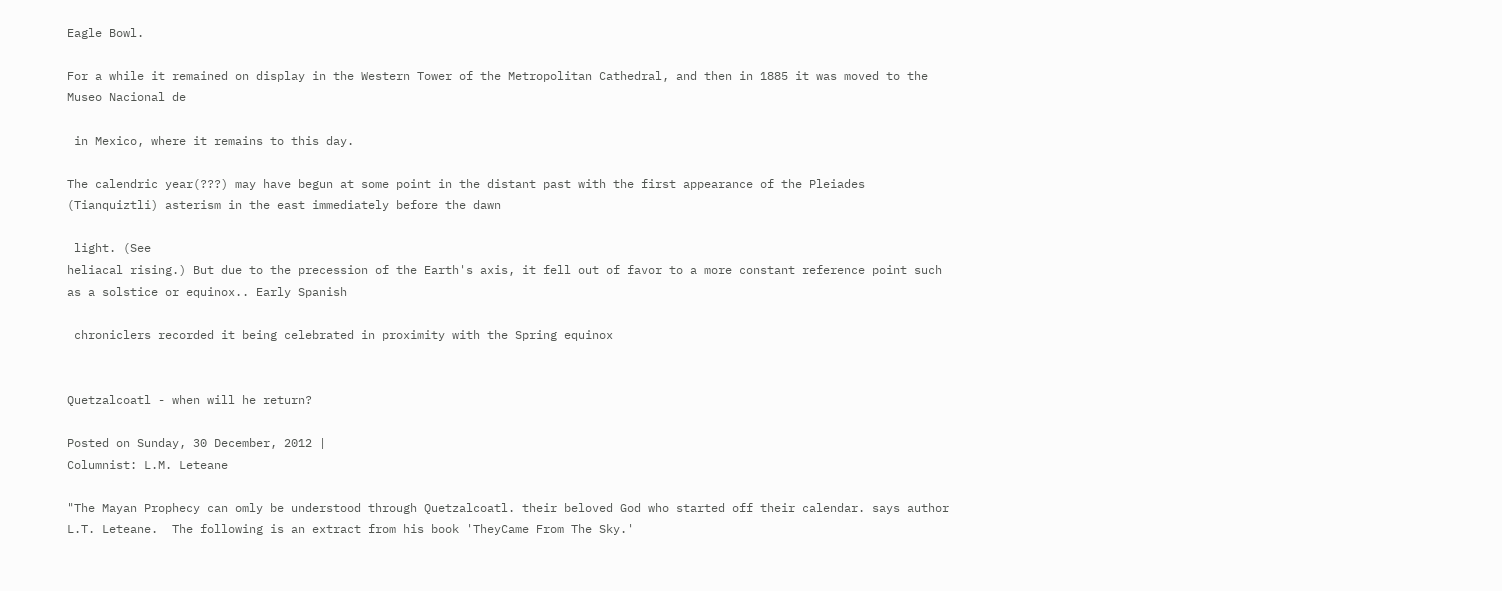Eagle Bowl.

For a while it remained on display in the Western Tower of the Metropolitan Cathedral, and then in 1885 it was moved to the Museo Nacional de

 in Mexico, where it remains to this day.

The calendric year(???) may have begun at some point in the distant past with the first appearance of the Pleiades (Tianquiztli) asterism in the east immediately before the dawn

 light. (See
heliacal rising.) But due to the precession of the Earth's axis, it fell out of favor to a more constant reference point such as a solstice or equinox.. Early Spanish

 chroniclers recorded it being celebrated in proximity with the Spring equinox


Quetzalcoatl - when will he return?

Posted on Sunday, 30 December, 2012 |
Columnist: L.M. Leteane

"The Mayan Prophecy can omly be understood through Quetzalcoatl. their beloved God who started off their calendar. says author L.T. Leteane.  The following is an extract from his book 'TheyCame From The Sky.'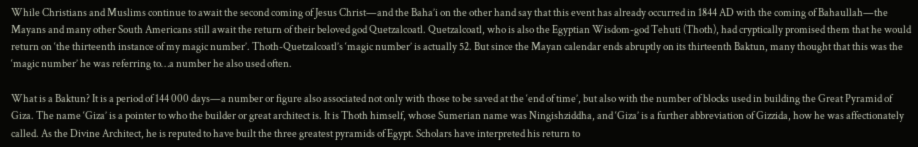While Christians and Muslims continue to await the second coming of Jesus Christ—and the Baha’i on the other hand say that this event has already occurred in 1844 AD with the coming of Bahaullah—the Mayans and many other South Americans still await the return of their beloved god Quetzalcoatl. Quetzalcoatl, who is also the Egyptian Wisdom-god Tehuti (Thoth), had cryptically promised them that he would return on ‘the thirteenth instance of my magic number’. Thoth-Quetzalcoatl’s ‘magic number’ is actually 52. But since the Mayan calendar ends abruptly on its thirteenth Baktun, many thought that this was the ‘magic number’ he was referring to…a number he also used often.

What is a Baktun? It is a period of 144 000 days—a number or figure also associated not only with those to be saved at the ‘end of time’, but also with the number of blocks used in building the Great Pyramid of Giza. The name ‘Giza’ is a pointer to who the builder or great architect is. It is Thoth himself, whose Sumerian name was Ningishziddha, and ‘Giza’ is a further abbreviation of Gizzida, how he was affectionately called. As the Divine Architect, he is reputed to have built the three greatest pyramids of Egypt. Scholars have interpreted his return to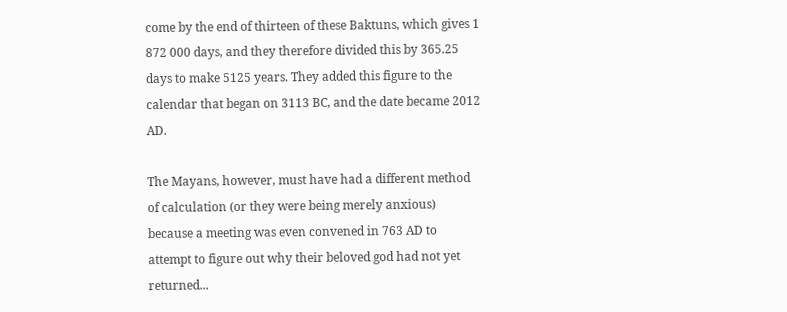come by the end of thirteen of these Baktuns, which gives 1 872 000 days, and they therefore divided this by 365.25 days to make 5125 years. They added this figure to the calendar that began on 3113 BC, and the date became 2012 AD.

The Mayans, however, must have had a different method of calculation (or they were being merely anxious) because a meeting was even convened in 763 AD to attempt to figure out why their beloved god had not yet returned...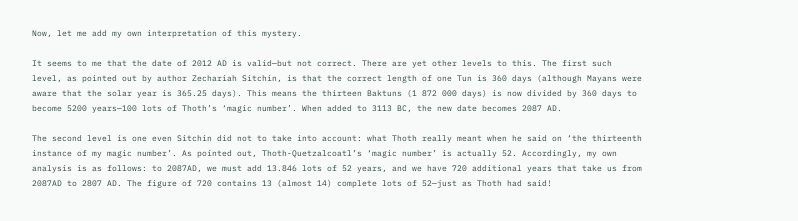Now, let me add my own interpretation of this mystery.

It seems to me that the date of 2012 AD is valid—but not correct. There are yet other levels to this. The first such level, as pointed out by author Zechariah Sitchin, is that the correct length of one Tun is 360 days (although Mayans were aware that the solar year is 365.25 days). This means the thirteen Baktuns (1 872 000 days) is now divided by 360 days to become 5200 years—100 lots of Thoth’s ‘magic number’. When added to 3113 BC, the new date becomes 2087 AD.

The second level is one even Sitchin did not to take into account: what Thoth really meant when he said on ‘the thirteenth instance of my magic number’. As pointed out, Thoth-Quetzalcoatl’s ‘magic number’ is actually 52. Accordingly, my own analysis is as follows: to 2087AD, we must add 13.846 lots of 52 years, and we have 720 additional years that take us from 2087AD to 2807 AD. The figure of 720 contains 13 (almost 14) complete lots of 52—just as Thoth had said!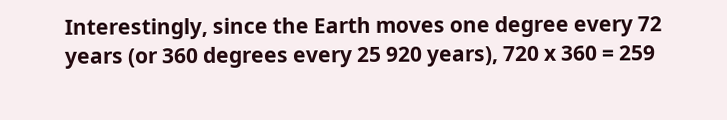Interestingly, since the Earth moves one degree every 72 years (or 360 degrees every 25 920 years), 720 x 360 = 259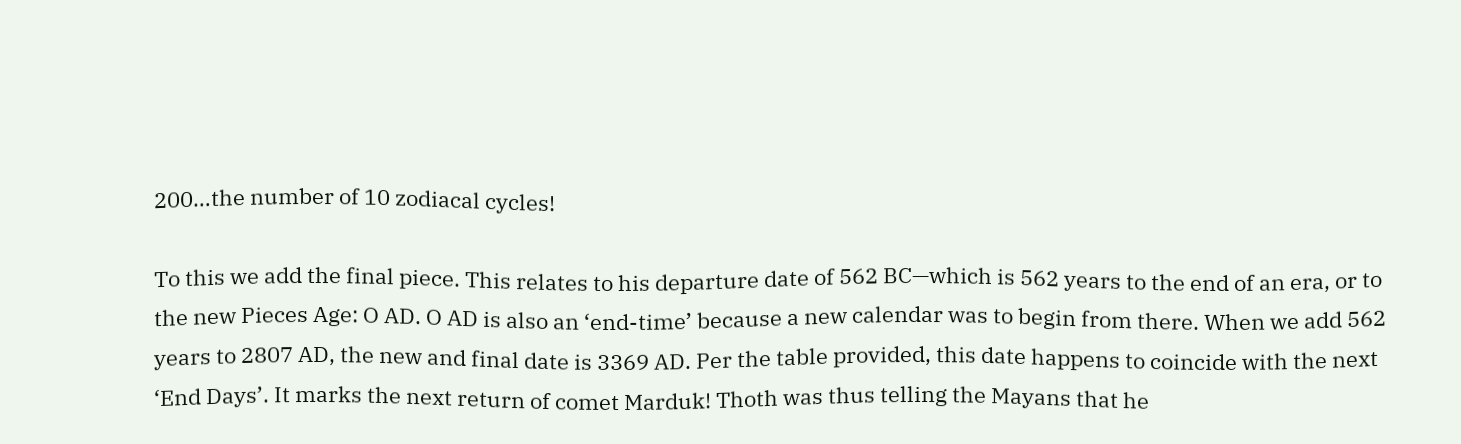200…the number of 10 zodiacal cycles!

To this we add the final piece. This relates to his departure date of 562 BC—which is 562 years to the end of an era, or to the new Pieces Age: O AD. O AD is also an ‘end-time’ because a new calendar was to begin from there. When we add 562 years to 2807 AD, the new and final date is 3369 AD. Per the table provided, this date happens to coincide with the next ‘End Days’. It marks the next return of comet Marduk! Thoth was thus telling the Mayans that he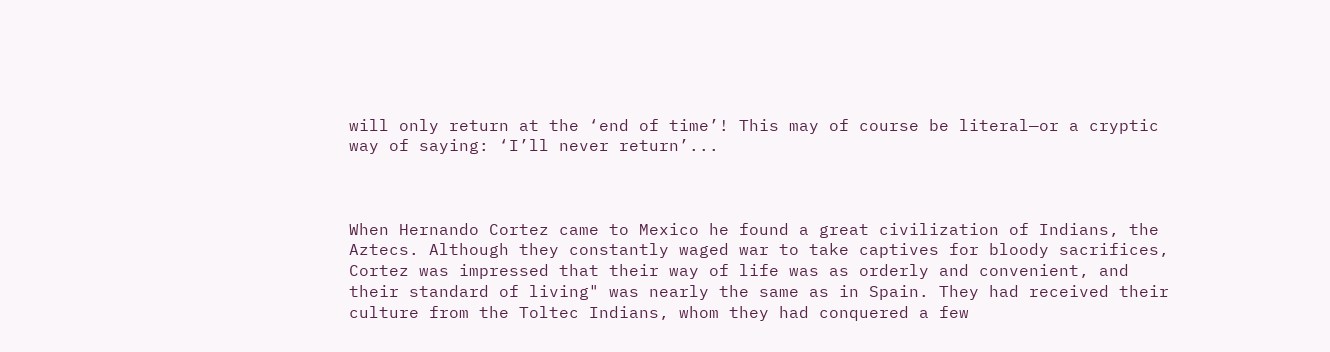will only return at the ‘end of time’! This may of course be literal—or a cryptic way of saying: ‘I’ll never return’...



When Hernando Cortez came to Mexico he found a great civilization of Indians, the Aztecs. Although they constantly waged war to take captives for bloody sacrifices, Cortez was impressed that their way of life was as orderly and convenient, and their standard of living" was nearly the same as in Spain. They had received their culture from the Toltec Indians, whom they had conquered a few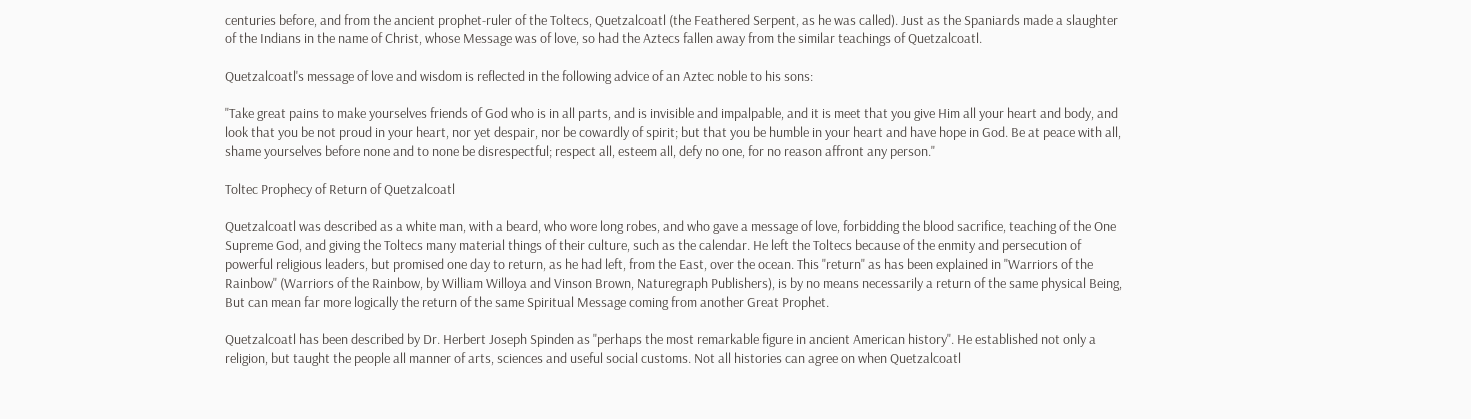centuries before, and from the ancient prophet-ruler of the Toltecs, Quetzalcoatl (the Feathered Serpent, as he was called). Just as the Spaniards made a slaughter of the Indians in the name of Christ, whose Message was of love, so had the Aztecs fallen away from the similar teachings of Quetzalcoatl.

Quetzalcoatl's message of love and wisdom is reflected in the following advice of an Aztec noble to his sons:

"Take great pains to make yourselves friends of God who is in all parts, and is invisible and impalpable, and it is meet that you give Him all your heart and body, and look that you be not proud in your heart, nor yet despair, nor be cowardly of spirit; but that you be humble in your heart and have hope in God. Be at peace with all, shame yourselves before none and to none be disrespectful; respect all, esteem all, defy no one, for no reason affront any person."

Toltec Prophecy of Return of Quetzalcoatl

Quetzalcoatl was described as a white man, with a beard, who wore long robes, and who gave a message of love, forbidding the blood sacrifice, teaching of the One Supreme God, and giving the Toltecs many material things of their culture, such as the calendar. He left the Toltecs because of the enmity and persecution of powerful religious leaders, but promised one day to return, as he had left, from the East, over the ocean. This "return" as has been explained in "Warriors of the Rainbow" (Warriors of the Rainbow, by William Willoya and Vinson Brown, Naturegraph Publishers), is by no means necessarily a return of the same physical Being, But can mean far more logically the return of the same Spiritual Message coming from another Great Prophet.

Quetzalcoatl has been described by Dr. Herbert Joseph Spinden as "perhaps the most remarkable figure in ancient American history". He established not only a religion, but taught the people all manner of arts, sciences and useful social customs. Not all histories can agree on when Quetzalcoatl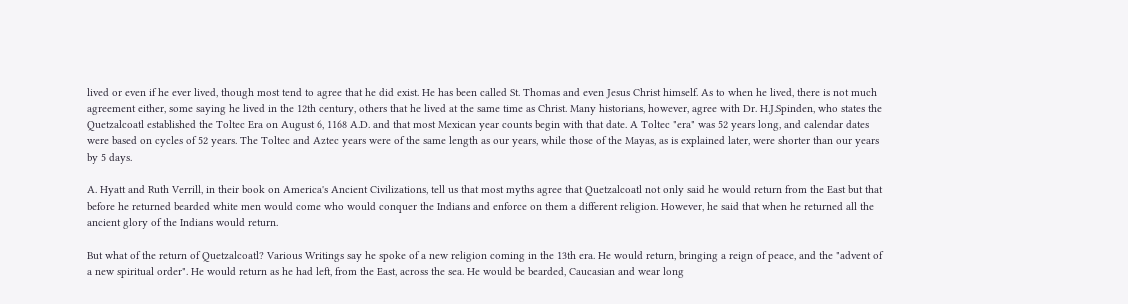lived or even if he ever lived, though most tend to agree that he did exist. He has been called St. Thomas and even Jesus Christ himself. As to when he lived, there is not much agreement either, some saying he lived in the 12th century, others that he lived at the same time as Christ. Many historians, however, agree with Dr. H.J.Spinden, who states the Quetzalcoatl established the Toltec Era on August 6, 1168 A.D. and that most Mexican year counts begin with that date. A Toltec "era" was 52 years long, and calendar dates were based on cycles of 52 years. The Toltec and Aztec years were of the same length as our years, while those of the Mayas, as is explained later, were shorter than our years by 5 days.

A. Hyatt and Ruth Verrill, in their book on America's Ancient Civilizations, tell us that most myths agree that Quetzalcoatl not only said he would return from the East but that before he returned bearded white men would come who would conquer the Indians and enforce on them a different religion. However, he said that when he returned all the ancient glory of the Indians would return.

But what of the return of Quetzalcoatl? Various Writings say he spoke of a new religion coming in the 13th era. He would return, bringing a reign of peace, and the "advent of a new spiritual order". He would return as he had left, from the East, across the sea. He would be bearded, Caucasian and wear long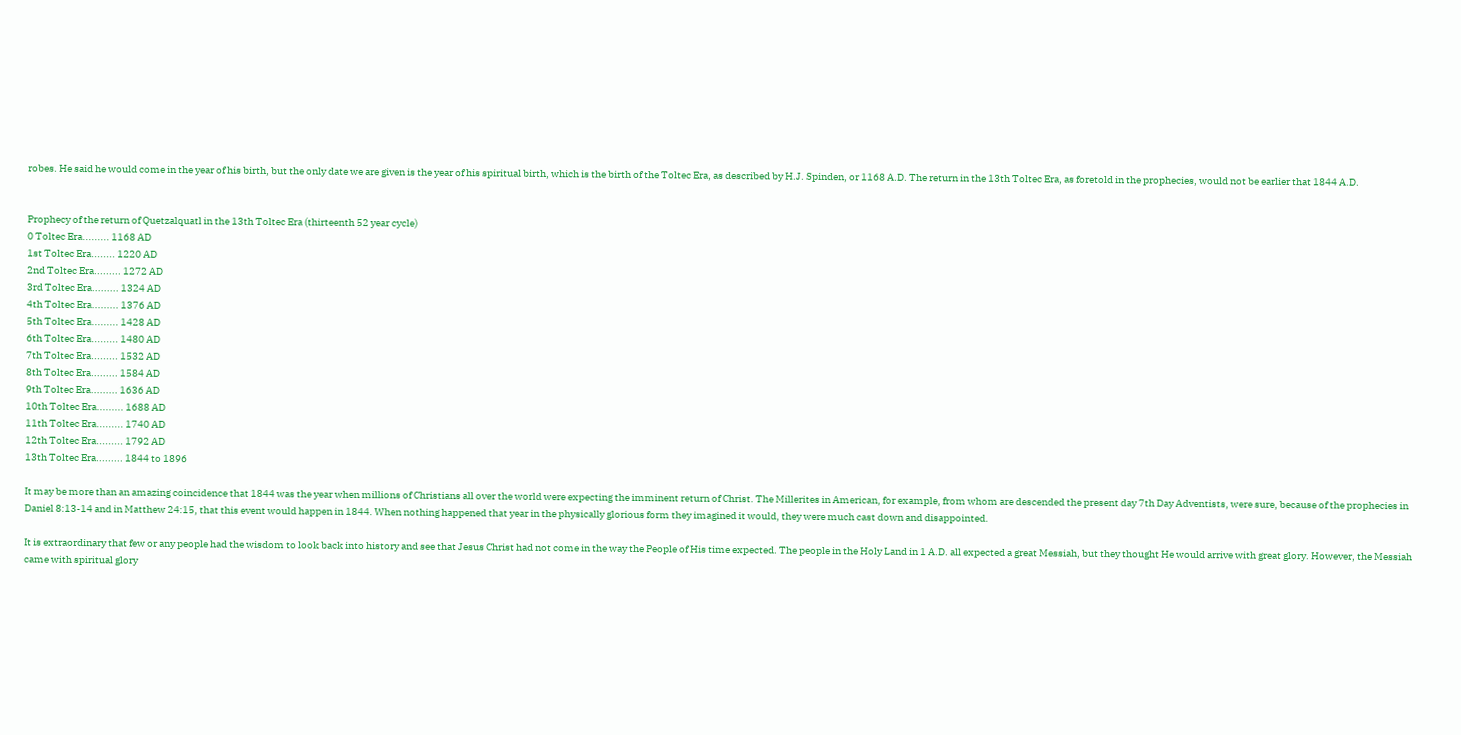robes. He said he would come in the year of his birth, but the only date we are given is the year of his spiritual birth, which is the birth of the Toltec Era, as described by H.J. Spinden, or 1168 A.D. The return in the 13th Toltec Era, as foretold in the prophecies, would not be earlier that 1844 A.D.


Prophecy of the return of Quetzalquatl in the 13th Toltec Era (thirteenth 52 year cycle)
0 Toltec Era......... 1168 AD
1st Toltec Era........ 1220 AD
2nd Toltec Era......... 1272 AD
3rd Toltec Era......... 1324 AD
4th Toltec Era......... 1376 AD
5th Toltec Era......... 1428 AD
6th Toltec Era......... 1480 AD
7th Toltec Era......... 1532 AD
8th Toltec Era......... 1584 AD
9th Toltec Era......... 1636 AD
10th Toltec Era......... 1688 AD
11th Toltec Era......... 1740 AD
12th Toltec Era......... 1792 AD
13th Toltec Era......... 1844 to 1896

It may be more than an amazing coincidence that 1844 was the year when millions of Christians all over the world were expecting the imminent return of Christ. The Millerites in American, for example, from whom are descended the present day 7th Day Adventists, were sure, because of the prophecies in Daniel 8:13-14 and in Matthew 24:15, that this event would happen in 1844. When nothing happened that year in the physically glorious form they imagined it would, they were much cast down and disappointed.

It is extraordinary that few or any people had the wisdom to look back into history and see that Jesus Christ had not come in the way the People of His time expected. The people in the Holy Land in 1 A.D. all expected a great Messiah, but they thought He would arrive with great glory. However, the Messiah came with spiritual glory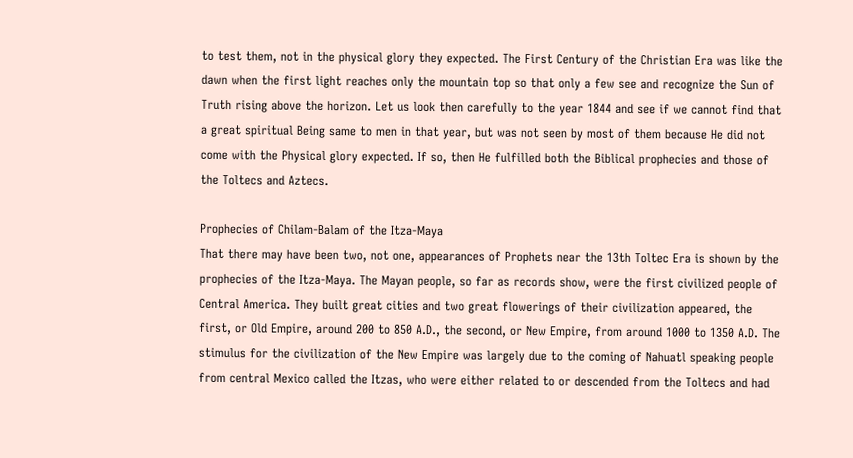to test them, not in the physical glory they expected. The First Century of the Christian Era was like the dawn when the first light reaches only the mountain top so that only a few see and recognize the Sun of Truth rising above the horizon. Let us look then carefully to the year 1844 and see if we cannot find that a great spiritual Being same to men in that year, but was not seen by most of them because He did not come with the Physical glory expected. If so, then He fulfilled both the Biblical prophecies and those of the Toltecs and Aztecs.

Prophecies of Chilam-Balam of the Itza-Maya
That there may have been two, not one, appearances of Prophets near the 13th Toltec Era is shown by the prophecies of the Itza-Maya. The Mayan people, so far as records show, were the first civilized people of Central America. They built great cities and two great flowerings of their civilization appeared, the first, or Old Empire, around 200 to 850 A.D., the second, or New Empire, from around 1000 to 1350 A.D. The stimulus for the civilization of the New Empire was largely due to the coming of Nahuatl speaking people from central Mexico called the Itzas, who were either related to or descended from the Toltecs and had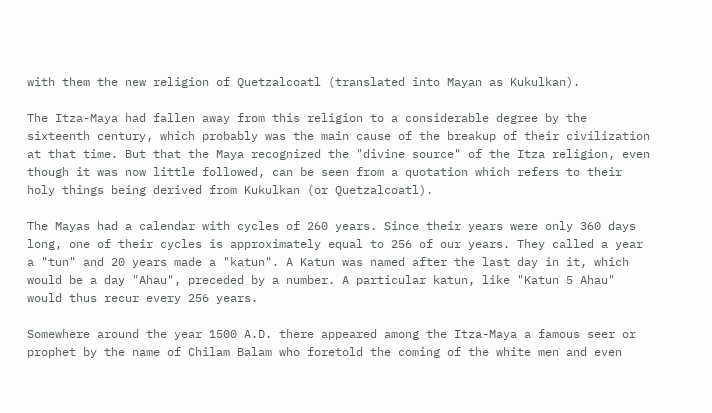with them the new religion of Quetzalcoatl (translated into Mayan as Kukulkan).

The Itza-Maya had fallen away from this religion to a considerable degree by the sixteenth century, which probably was the main cause of the breakup of their civilization at that time. But that the Maya recognized the "divine source" of the Itza religion, even though it was now little followed, can be seen from a quotation which refers to their holy things being derived from Kukulkan (or Quetzalcoatl).

The Mayas had a calendar with cycles of 260 years. Since their years were only 360 days long, one of their cycles is approximately equal to 256 of our years. They called a year a "tun" and 20 years made a "katun". A Katun was named after the last day in it, which would be a day "Ahau", preceded by a number. A particular katun, like "Katun 5 Ahau" would thus recur every 256 years.

Somewhere around the year 1500 A.D. there appeared among the Itza-Maya a famous seer or prophet by the name of Chilam Balam who foretold the coming of the white men and even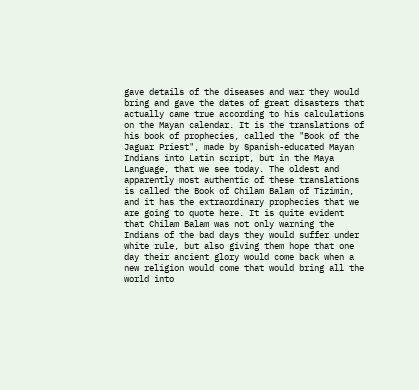gave details of the diseases and war they would bring and gave the dates of great disasters that actually came true according to his calculations on the Mayan calendar. It is the translations of his book of prophecies, called the "Book of the Jaguar Priest", made by Spanish-educated Mayan Indians into Latin script, but in the Maya Language, that we see today. The oldest and apparently most authentic of these translations is called the Book of Chilam Balam of Tizimin, and it has the extraordinary prophecies that we are going to quote here. It is quite evident that Chilam Balam was not only warning the Indians of the bad days they would suffer under white rule, but also giving them hope that one day their ancient glory would come back when a new religion would come that would bring all the world into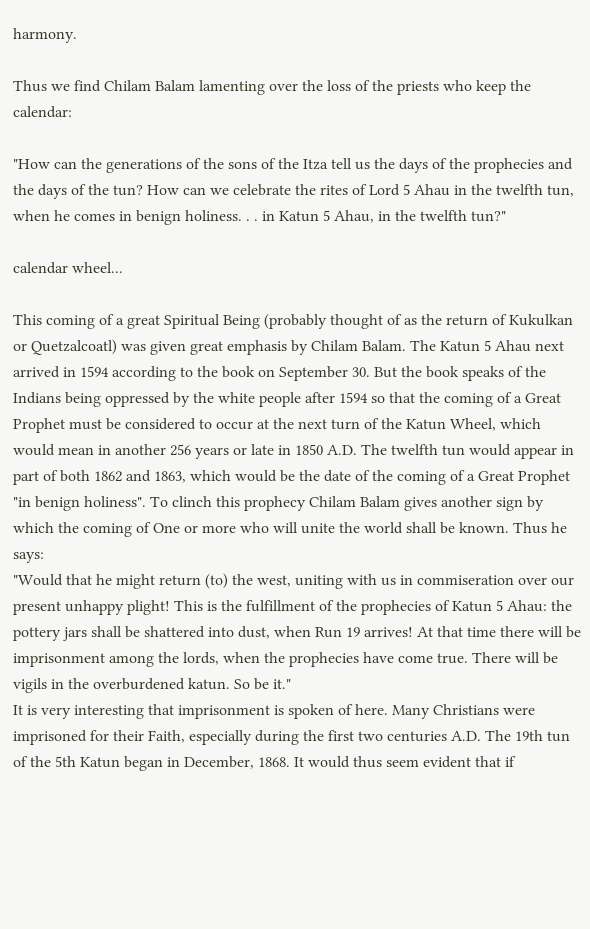harmony.

Thus we find Chilam Balam lamenting over the loss of the priests who keep the calendar:

"How can the generations of the sons of the Itza tell us the days of the prophecies and the days of the tun? How can we celebrate the rites of Lord 5 Ahau in the twelfth tun, when he comes in benign holiness. . . in Katun 5 Ahau, in the twelfth tun?"

calendar wheel...

This coming of a great Spiritual Being (probably thought of as the return of Kukulkan or Quetzalcoatl) was given great emphasis by Chilam Balam. The Katun 5 Ahau next arrived in 1594 according to the book on September 30. But the book speaks of the Indians being oppressed by the white people after 1594 so that the coming of a Great Prophet must be considered to occur at the next turn of the Katun Wheel, which would mean in another 256 years or late in 1850 A.D. The twelfth tun would appear in part of both 1862 and 1863, which would be the date of the coming of a Great Prophet "in benign holiness". To clinch this prophecy Chilam Balam gives another sign by which the coming of One or more who will unite the world shall be known. Thus he says:
"Would that he might return (to) the west, uniting with us in commiseration over our present unhappy plight! This is the fulfillment of the prophecies of Katun 5 Ahau: the pottery jars shall be shattered into dust, when Run 19 arrives! At that time there will be imprisonment among the lords, when the prophecies have come true. There will be vigils in the overburdened katun. So be it."
It is very interesting that imprisonment is spoken of here. Many Christians were imprisoned for their Faith, especially during the first two centuries A.D. The 19th tun of the 5th Katun began in December, 1868. It would thus seem evident that if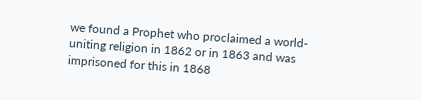we found a Prophet who proclaimed a world-uniting religion in 1862 or in 1863 and was imprisoned for this in 1868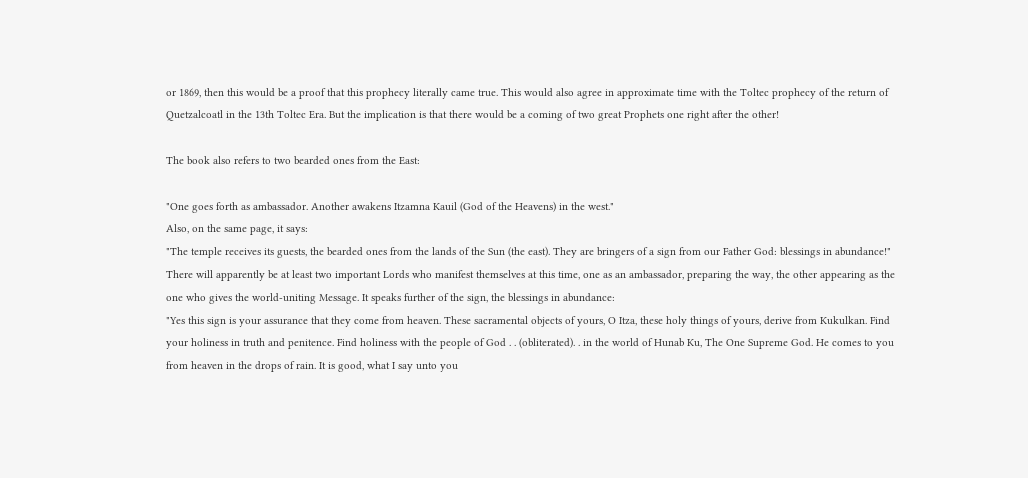or 1869, then this would be a proof that this prophecy literally came true. This would also agree in approximate time with the Toltec prophecy of the return of Quetzalcoatl in the 13th Toltec Era. But the implication is that there would be a coming of two great Prophets one right after the other!

The book also refers to two bearded ones from the East:

"One goes forth as ambassador. Another awakens Itzamna Kauil (God of the Heavens) in the west."
Also, on the same page, it says:
"The temple receives its guests, the bearded ones from the lands of the Sun (the east). They are bringers of a sign from our Father God: blessings in abundance!"
There will apparently be at least two important Lords who manifest themselves at this time, one as an ambassador, preparing the way, the other appearing as the one who gives the world-uniting Message. It speaks further of the sign, the blessings in abundance:
"Yes this sign is your assurance that they come from heaven. These sacramental objects of yours, O Itza, these holy things of yours, derive from Kukulkan. Find your holiness in truth and penitence. Find holiness with the people of God . . (obliterated). . in the world of Hunab Ku, The One Supreme God. He comes to you from heaven in the drops of rain. It is good, what I say unto you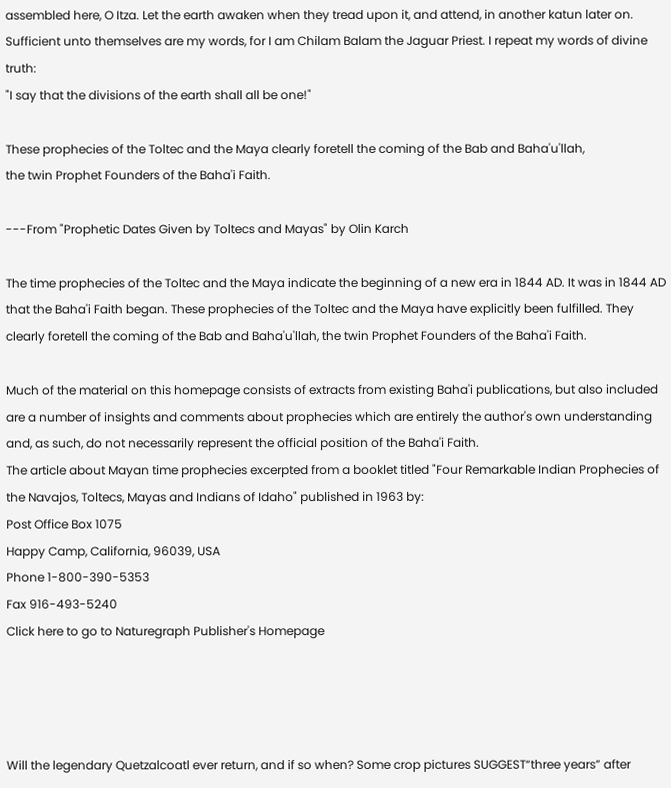assembled here, O Itza. Let the earth awaken when they tread upon it, and attend, in another katun later on. Sufficient unto themselves are my words, for I am Chilam Balam the Jaguar Priest. I repeat my words of divine truth:
"I say that the divisions of the earth shall all be one!"

These prophecies of the Toltec and the Maya clearly foretell the coming of the Bab and Baha'u'llah,
the twin Prophet Founders of the Baha'i Faith.

---From "Prophetic Dates Given by Toltecs and Mayas" by Olin Karch

The time prophecies of the Toltec and the Maya indicate the beginning of a new era in 1844 AD. It was in 1844 AD that the Baha'i Faith began. These prophecies of the Toltec and the Maya have explicitly been fulfilled. They clearly foretell the coming of the Bab and Baha'u'llah, the twin Prophet Founders of the Baha'i Faith.

Much of the material on this homepage consists of extracts from existing Baha'i publications, but also included are a number of insights and comments about prophecies which are entirely the author's own understanding and, as such, do not necessarily represent the official position of the Baha'i Faith.
The article about Mayan time prophecies excerpted from a booklet titled "Four Remarkable Indian Prophecies of the Navajos, Toltecs, Mayas and Indians of Idaho" published in 1963 by:
Post Office Box 1075
Happy Camp, California, 96039, USA
Phone 1-800-390-5353
Fax 916-493-5240
Click here to go to Naturegraph Publisher's Homepage




Will the legendary Quetzalcoatl ever return, and if so when? Some crop pictures SUGGEST“three years” after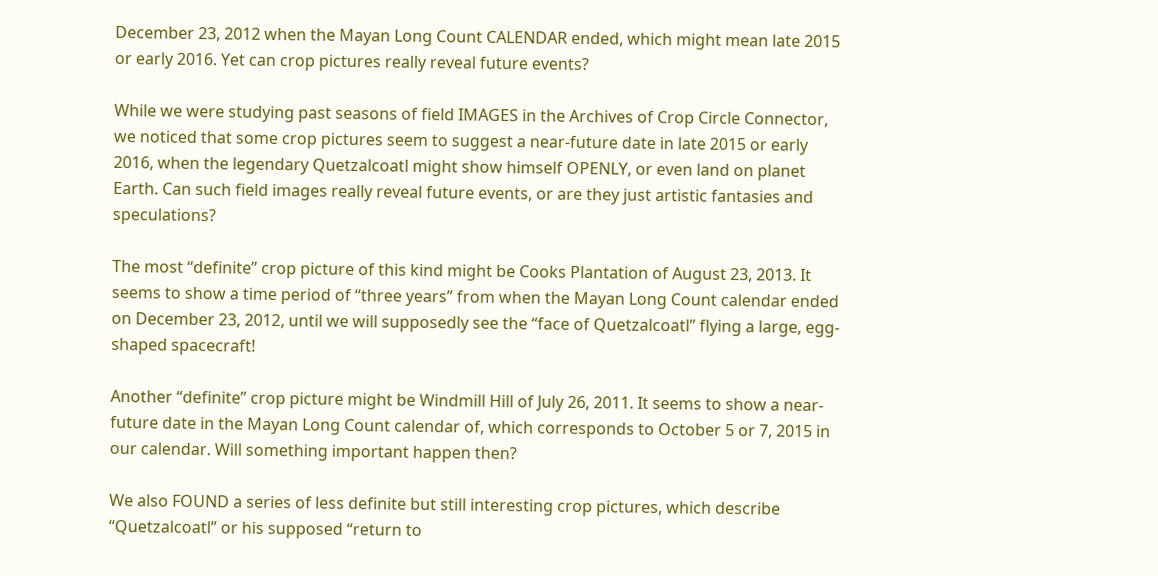December 23, 2012 when the Mayan Long Count CALENDAR ended, which might mean late 2015 or early 2016. Yet can crop pictures really reveal future events?

While we were studying past seasons of field IMAGES in the Archives of Crop Circle Connector, we noticed that some crop pictures seem to suggest a near-future date in late 2015 or early 2016, when the legendary Quetzalcoatl might show himself OPENLY, or even land on planet Earth. Can such field images really reveal future events, or are they just artistic fantasies and speculations?

The most “definite” crop picture of this kind might be Cooks Plantation of August 23, 2013. It seems to show a time period of “three years” from when the Mayan Long Count calendar ended on December 23, 2012, until we will supposedly see the “face of Quetzalcoatl” flying a large, egg-shaped spacecraft!

Another “definite” crop picture might be Windmill Hill of July 26, 2011. It seems to show a near-future date in the Mayan Long Count calendar of, which corresponds to October 5 or 7, 2015 in our calendar. Will something important happen then?

We also FOUND a series of less definite but still interesting crop pictures, which describe “Quetzalcoatl” or his supposed “return to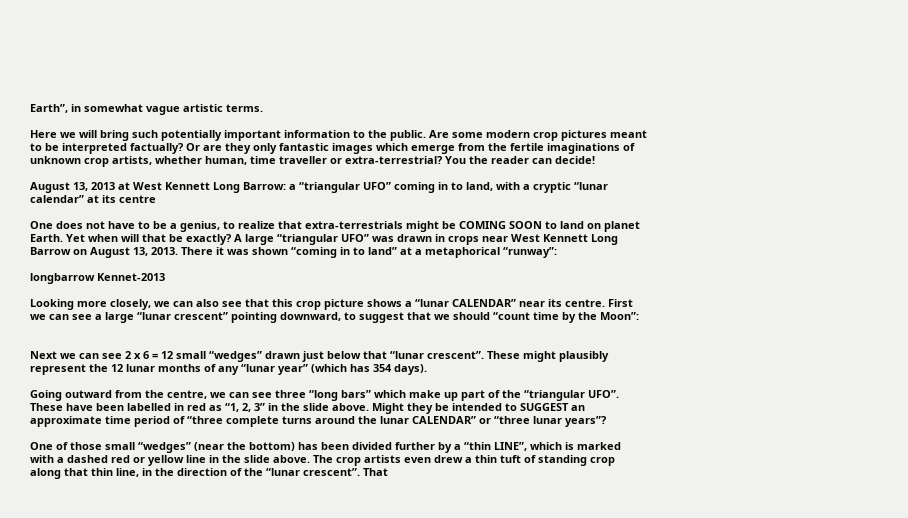Earth”, in somewhat vague artistic terms.

Here we will bring such potentially important information to the public. Are some modern crop pictures meant to be interpreted factually? Or are they only fantastic images which emerge from the fertile imaginations of unknown crop artists, whether human, time traveller or extra-terrestrial? You the reader can decide!

August 13, 2013 at West Kennett Long Barrow: a “triangular UFO” coming in to land, with a cryptic “lunar calendar” at its centre

One does not have to be a genius, to realize that extra-terrestrials might be COMING SOON to land on planet Earth. Yet when will that be exactly? A large “triangular UFO” was drawn in crops near West Kennett Long Barrow on August 13, 2013. There it was shown “coming in to land” at a metaphorical “runway”:

longbarrow Kennet-2013

Looking more closely, we can also see that this crop picture shows a “lunar CALENDAR” near its centre. First we can see a large “lunar crescent” pointing downward, to suggest that we should “count time by the Moon”:


Next we can see 2 x 6 = 12 small “wedges” drawn just below that “lunar crescent”. These might plausibly represent the 12 lunar months of any “lunar year” (which has 354 days).

Going outward from the centre, we can see three “long bars” which make up part of the “triangular UFO”. These have been labelled in red as “1, 2, 3” in the slide above. Might they be intended to SUGGEST an approximate time period of “three complete turns around the lunar CALENDAR” or “three lunar years”?

One of those small “wedges” (near the bottom) has been divided further by a “thin LINE”, which is marked with a dashed red or yellow line in the slide above. The crop artists even drew a thin tuft of standing crop along that thin line, in the direction of the “lunar crescent”. That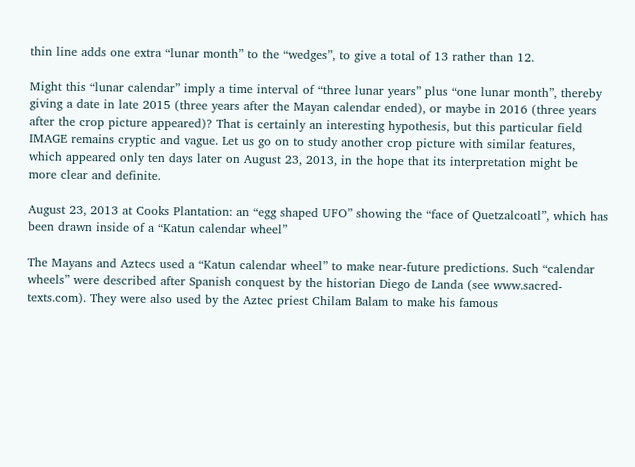thin line adds one extra “lunar month” to the “wedges”, to give a total of 13 rather than 12.

Might this “lunar calendar” imply a time interval of “three lunar years” plus “one lunar month”, thereby giving a date in late 2015 (three years after the Mayan calendar ended), or maybe in 2016 (three years after the crop picture appeared)? That is certainly an interesting hypothesis, but this particular field IMAGE remains cryptic and vague. Let us go on to study another crop picture with similar features, which appeared only ten days later on August 23, 2013, in the hope that its interpretation might be more clear and definite.

August 23, 2013 at Cooks Plantation: an “egg shaped UFO” showing the “face of Quetzalcoatl”, which has been drawn inside of a “Katun calendar wheel”

The Mayans and Aztecs used a “Katun calendar wheel” to make near-future predictions. Such “calendar wheels” were described after Spanish conquest by the historian Diego de Landa (see www.sacred-texts.com). They were also used by the Aztec priest Chilam Balam to make his famous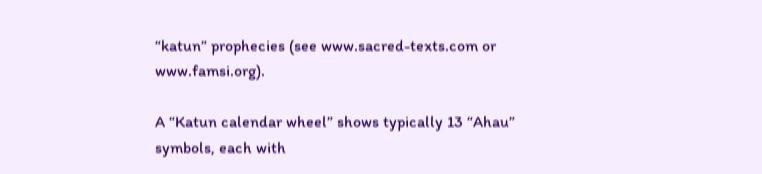“katun” prophecies (see www.sacred-texts.com or www.famsi.org).

A “Katun calendar wheel” shows typically 13 “Ahau” symbols, each with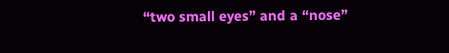“two small eyes” and a “nose”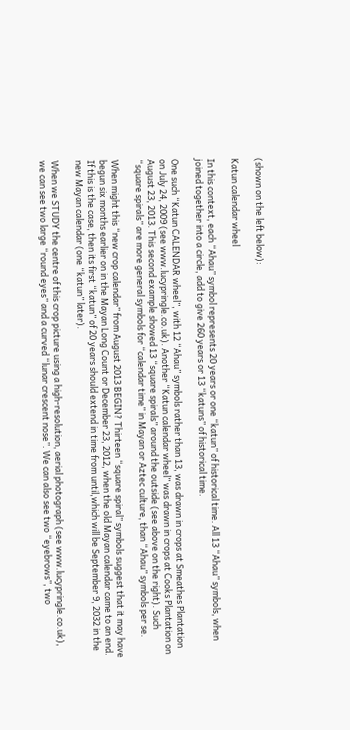(shown on the left below):

Katun calendar wheel

In this context, each “Ahau” symbol represents 20 years or one “katun” of historical time. All 13 “Ahau” symbols, when joined together into a circle, add to give 260 years or 13 “katuns” of historical time.

One such “Katun CALENDAR wheel”, with 12 “Ahau” symbols rather than 13, was drawn in crops at Smeathes Plantation on July 24, 2009 (see www.lucypringle.co.uk). Another “Katun calendar wheel” was drawn in crops at Cooks Plantation on August 23, 2013. This second example showed 13 “square spirals” around the outside (see above on the right). Such “square spirals” are more general symbols for “calendar time” in Mayan or Aztec culture, than “Ahau” symbols per se.

When might this “new crop calendar” from August 2013 BEGIN? Thirteen “square spiral” symbols suggest that it may have begun six months earlier on in the Mayan Long Count or December 23, 2012, when the old Mayan calendar came to an end. If this is the case, then its first “katun” of 20 years should extend in time from until,which will be September 9, 2032 in the new Mayan calendar (one “katun” later).

When we STUDY the centre of this crop picture using a high-resolution, aerial photograph (see www.lucypringle.co.uk), we can see two large “round eyes” and a curved “lunar crescent nose”. We can also see two “eyebrows”, two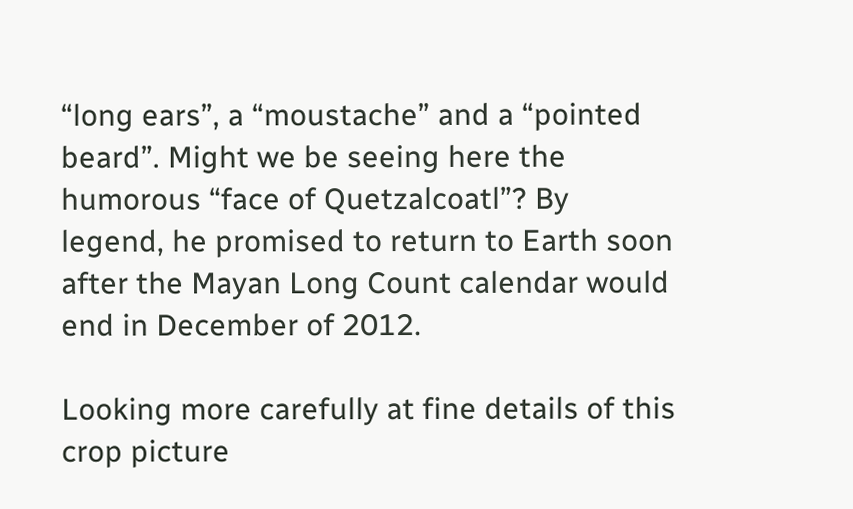“long ears”, a “moustache” and a “pointed beard”. Might we be seeing here the humorous “face of Quetzalcoatl”? By legend, he promised to return to Earth soon after the Mayan Long Count calendar would end in December of 2012.

Looking more carefully at fine details of this crop picture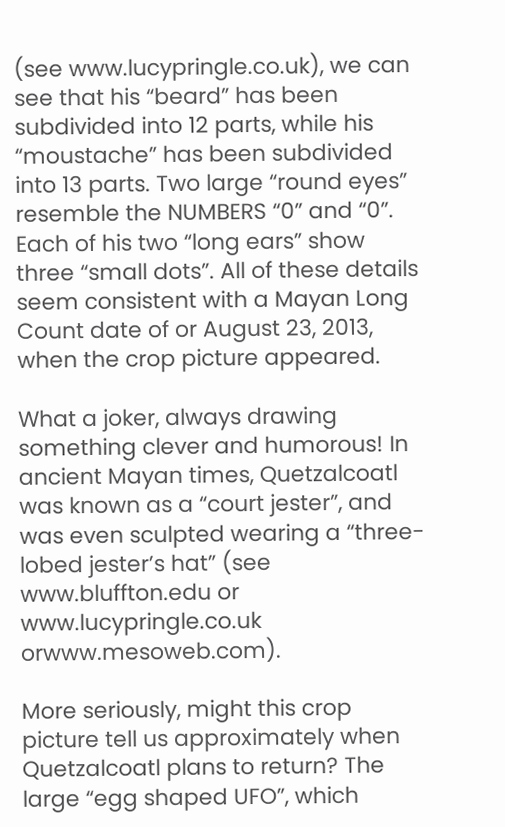(see www.lucypringle.co.uk), we can see that his “beard” has been subdivided into 12 parts, while his “moustache” has been subdivided into 13 parts. Two large “round eyes” resemble the NUMBERS “0” and “0”. Each of his two “long ears” show three “small dots”. All of these details seem consistent with a Mayan Long Count date of or August 23, 2013, when the crop picture appeared.

What a joker, always drawing something clever and humorous! In ancient Mayan times, Quetzalcoatl was known as a “court jester”, and was even sculpted wearing a “three-lobed jester’s hat” (see www.bluffton.edu or www.lucypringle.co.uk orwww.mesoweb.com).

More seriously, might this crop picture tell us approximately when Quetzalcoatl plans to return? The large “egg shaped UFO”, which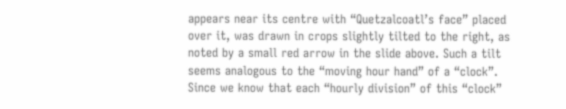appears near its centre with “Quetzalcoatl’s face” placed over it, was drawn in crops slightly tilted to the right, as noted by a small red arrow in the slide above. Such a tilt seems analogous to the “moving hour hand” of a “clock”. Since we know that each “hourly division” of this “clock”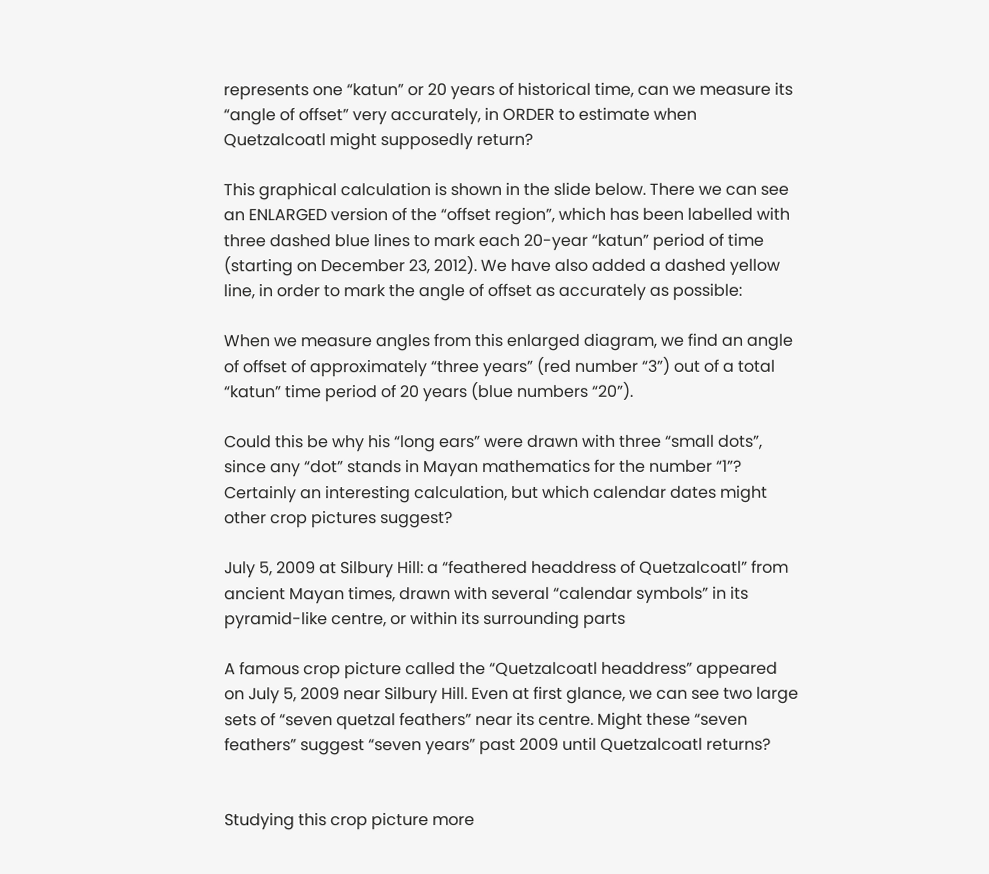represents one “katun” or 20 years of historical time, can we measure its “angle of offset” very accurately, in ORDER to estimate when Quetzalcoatl might supposedly return?

This graphical calculation is shown in the slide below. There we can see an ENLARGED version of the “offset region”, which has been labelled with three dashed blue lines to mark each 20-year “katun” period of time (starting on December 23, 2012). We have also added a dashed yellow line, in order to mark the angle of offset as accurately as possible:

When we measure angles from this enlarged diagram, we find an angle of offset of approximately “three years” (red number “3”) out of a total “katun” time period of 20 years (blue numbers “20”).

Could this be why his “long ears” were drawn with three “small dots”, since any “dot” stands in Mayan mathematics for the number “1”? Certainly an interesting calculation, but which calendar dates might other crop pictures suggest?

July 5, 2009 at Silbury Hill: a “feathered headdress of Quetzalcoatl” from ancient Mayan times, drawn with several “calendar symbols” in its pyramid-like centre, or within its surrounding parts

A famous crop picture called the “Quetzalcoatl headdress” appeared on July 5, 2009 near Silbury Hill. Even at first glance, we can see two large sets of “seven quetzal feathers” near its centre. Might these “seven feathers” suggest “seven years” past 2009 until Quetzalcoatl returns?


Studying this crop picture more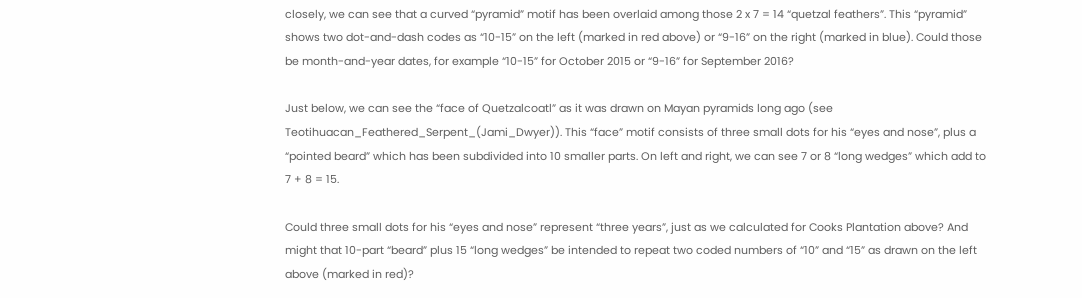closely, we can see that a curved “pyramid” motif has been overlaid among those 2 x 7 = 14 “quetzal feathers”. This “pyramid” shows two dot-and-dash codes as “10-15” on the left (marked in red above) or “9-16” on the right (marked in blue). Could those be month-and-year dates, for example “10-15” for October 2015 or “9-16” for September 2016?

Just below, we can see the “face of Quetzalcoatl” as it was drawn on Mayan pyramids long ago (see Teotihuacan_Feathered_Serpent_(Jami_Dwyer)). This “face” motif consists of three small dots for his “eyes and nose”, plus a “pointed beard” which has been subdivided into 10 smaller parts. On left and right, we can see 7 or 8 “long wedges” which add to 7 + 8 = 15.

Could three small dots for his “eyes and nose” represent “three years”, just as we calculated for Cooks Plantation above? And might that 10-part “beard” plus 15 “long wedges” be intended to repeat two coded numbers of “10” and “15” as drawn on the left above (marked in red)?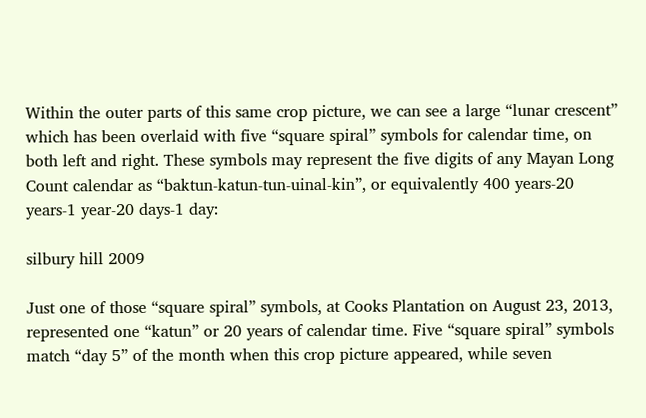Within the outer parts of this same crop picture, we can see a large “lunar crescent” which has been overlaid with five “square spiral” symbols for calendar time, on both left and right. These symbols may represent the five digits of any Mayan Long Count calendar as “baktun-katun-tun-uinal-kin”, or equivalently 400 years-20 years-1 year-20 days-1 day:

silbury hill 2009

Just one of those “square spiral” symbols, at Cooks Plantation on August 23, 2013, represented one “katun” or 20 years of calendar time. Five “square spiral” symbols match “day 5” of the month when this crop picture appeared, while seven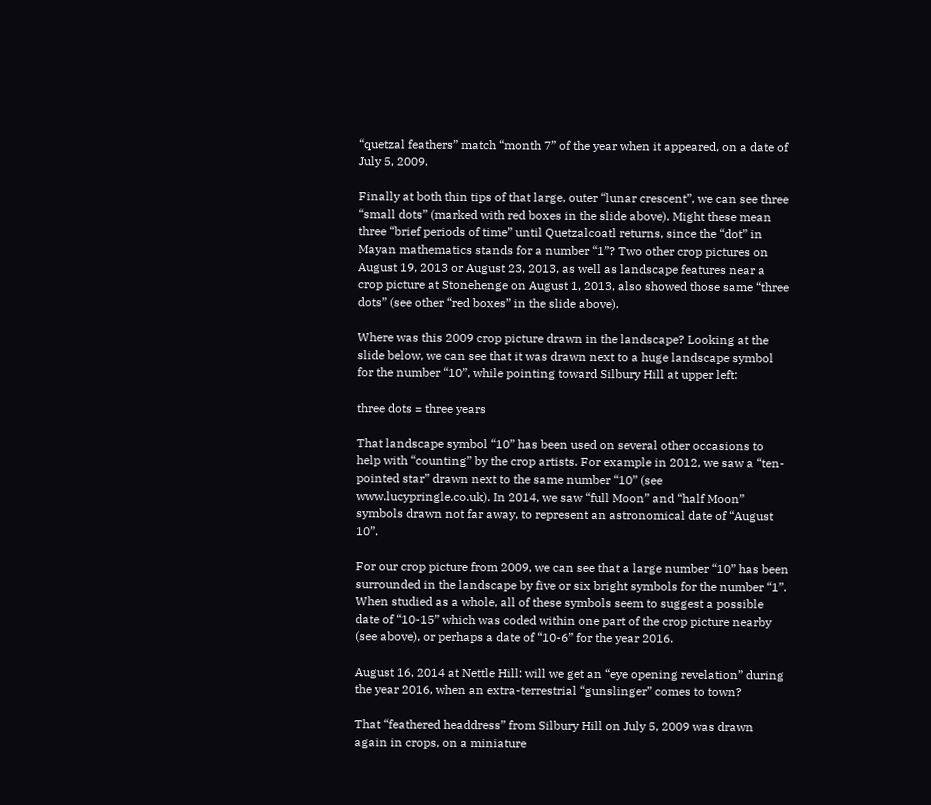“quetzal feathers” match “month 7” of the year when it appeared, on a date of July 5, 2009.

Finally at both thin tips of that large, outer “lunar crescent”, we can see three “small dots” (marked with red boxes in the slide above). Might these mean three “brief periods of time” until Quetzalcoatl returns, since the “dot” in Mayan mathematics stands for a number “1”? Two other crop pictures on August 19, 2013 or August 23, 2013, as well as landscape features near a crop picture at Stonehenge on August 1, 2013, also showed those same “three dots” (see other “red boxes” in the slide above).

Where was this 2009 crop picture drawn in the landscape? Looking at the slide below, we can see that it was drawn next to a huge landscape symbol for the number “10”, while pointing toward Silbury Hill at upper left:

three dots = three years

That landscape symbol “10” has been used on several other occasions to help with “counting” by the crop artists. For example in 2012, we saw a “ten-pointed star” drawn next to the same number “10” (see www.lucypringle.co.uk). In 2014, we saw “full Moon” and “half Moon” symbols drawn not far away, to represent an astronomical date of “August 10”.

For our crop picture from 2009, we can see that a large number “10” has been surrounded in the landscape by five or six bright symbols for the number “1”. When studied as a whole, all of these symbols seem to suggest a possible date of “10-15” which was coded within one part of the crop picture nearby (see above), or perhaps a date of “10-6” for the year 2016.

August 16, 2014 at Nettle Hill: will we get an “eye opening revelation” during the year 2016, when an extra-terrestrial “gunslinger” comes to town?

That “feathered headdress” from Silbury Hill on July 5, 2009 was drawn again in crops, on a miniature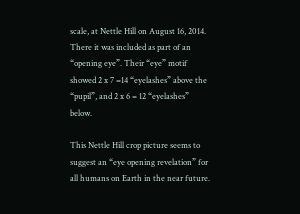scale, at Nettle Hill on August 16, 2014. There it was included as part of an “opening eye”. Their “eye” motif showed 2 x 7 =14 “eyelashes” above the “pupil”, and 2 x 6 = 12 “eyelashes” below.

This Nettle Hill crop picture seems to suggest an “eye opening revelation” for all humans on Earth in the near future.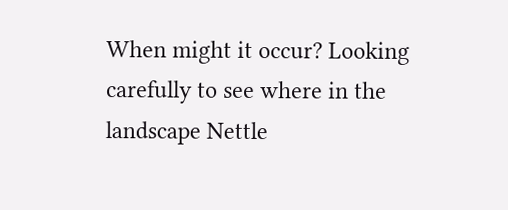When might it occur? Looking carefully to see where in the landscape Nettle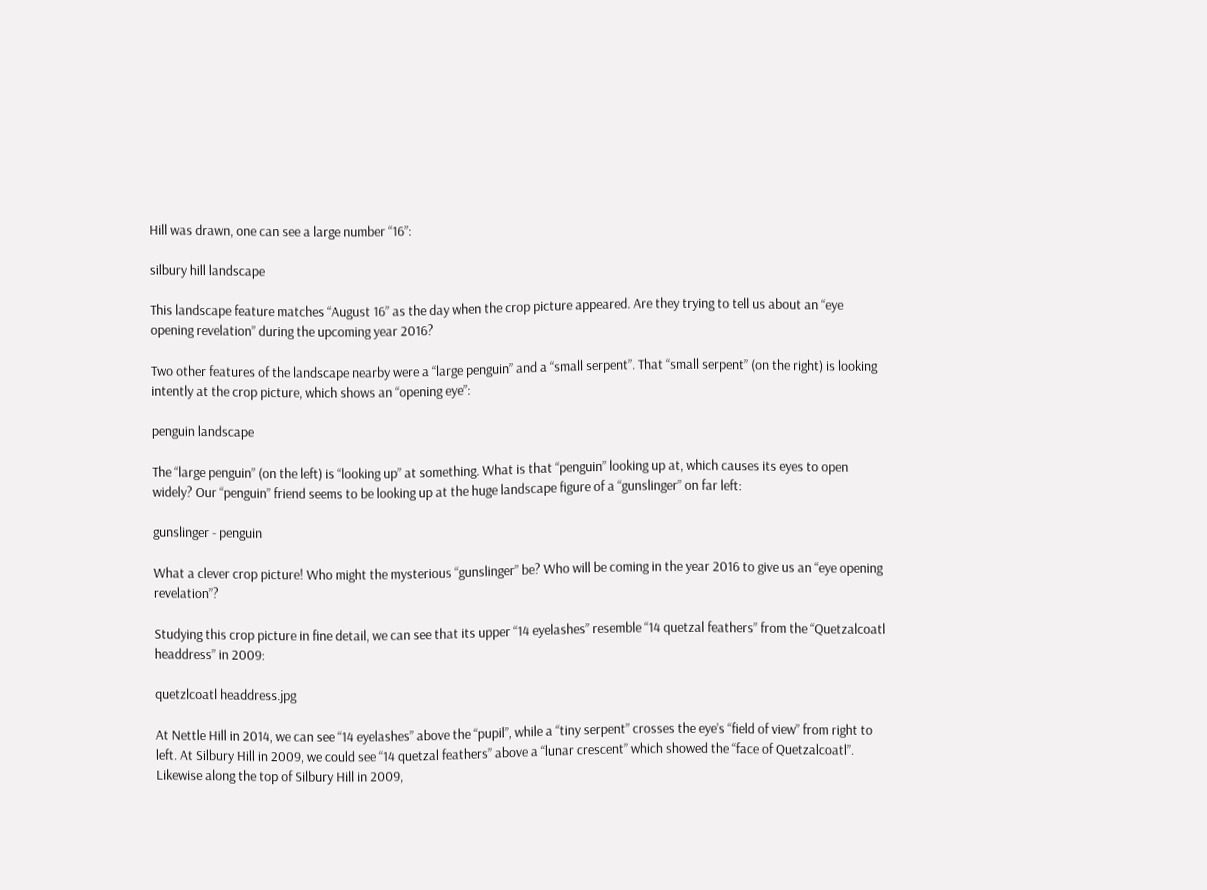Hill was drawn, one can see a large number “16”:

silbury hill landscape

This landscape feature matches “August 16” as the day when the crop picture appeared. Are they trying to tell us about an “eye opening revelation” during the upcoming year 2016?

Two other features of the landscape nearby were a “large penguin” and a “small serpent”. That “small serpent” (on the right) is looking intently at the crop picture, which shows an “opening eye”:

penguin landscape

The “large penguin” (on the left) is “looking up” at something. What is that “penguin” looking up at, which causes its eyes to open widely? Our “penguin” friend seems to be looking up at the huge landscape figure of a “gunslinger” on far left:

gunslinger - penguin

What a clever crop picture! Who might the mysterious “gunslinger” be? Who will be coming in the year 2016 to give us an “eye opening revelation”?

Studying this crop picture in fine detail, we can see that its upper “14 eyelashes” resemble “14 quetzal feathers” from the “Quetzalcoatl headdress” in 2009:

quetzlcoatl headdress.jpg

At Nettle Hill in 2014, we can see “14 eyelashes” above the “pupil”, while a “tiny serpent” crosses the eye’s “field of view” from right to left. At Silbury Hill in 2009, we could see “14 quetzal feathers” above a “lunar crescent” which showed the “face of Quetzalcoatl”. Likewise along the top of Silbury Hill in 2009,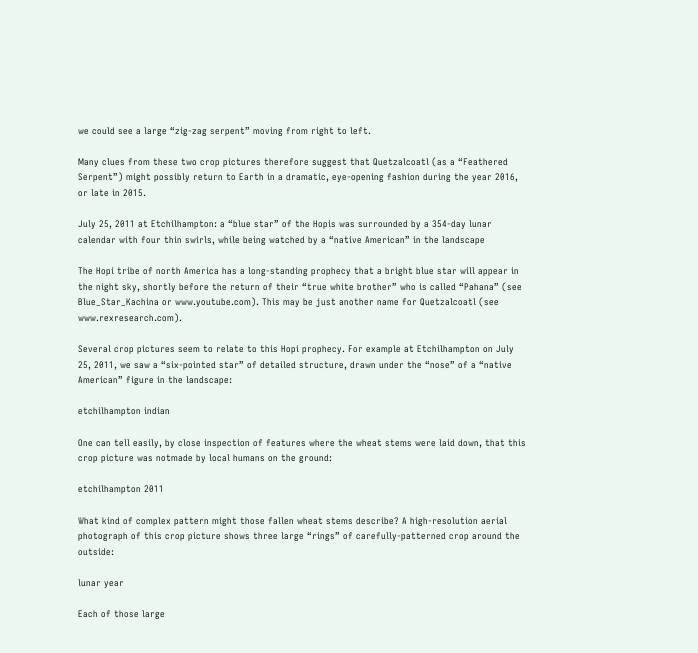we could see a large “zig-zag serpent” moving from right to left.

Many clues from these two crop pictures therefore suggest that Quetzalcoatl (as a “Feathered Serpent”) might possibly return to Earth in a dramatic, eye-opening fashion during the year 2016, or late in 2015.

July 25, 2011 at Etchilhampton: a “blue star” of the Hopis was surrounded by a 354-day lunar calendar with four thin swirls, while being watched by a “native American” in the landscape

The Hopi tribe of north America has a long-standing prophecy that a bright blue star will appear in the night sky, shortly before the return of their “true white brother” who is called “Pahana” (see Blue_Star_Kachina or www.youtube.com). This may be just another name for Quetzalcoatl (see www.rexresearch.com).

Several crop pictures seem to relate to this Hopi prophecy. For example at Etchilhampton on July 25, 2011, we saw a “six-pointed star” of detailed structure, drawn under the “nose” of a “native American” figure in the landscape:

etchilhampton indian

One can tell easily, by close inspection of features where the wheat stems were laid down, that this crop picture was notmade by local humans on the ground:

etchilhampton 2011

What kind of complex pattern might those fallen wheat stems describe? A high-resolution aerial photograph of this crop picture shows three large “rings” of carefully-patterned crop around the outside:

lunar year

Each of those large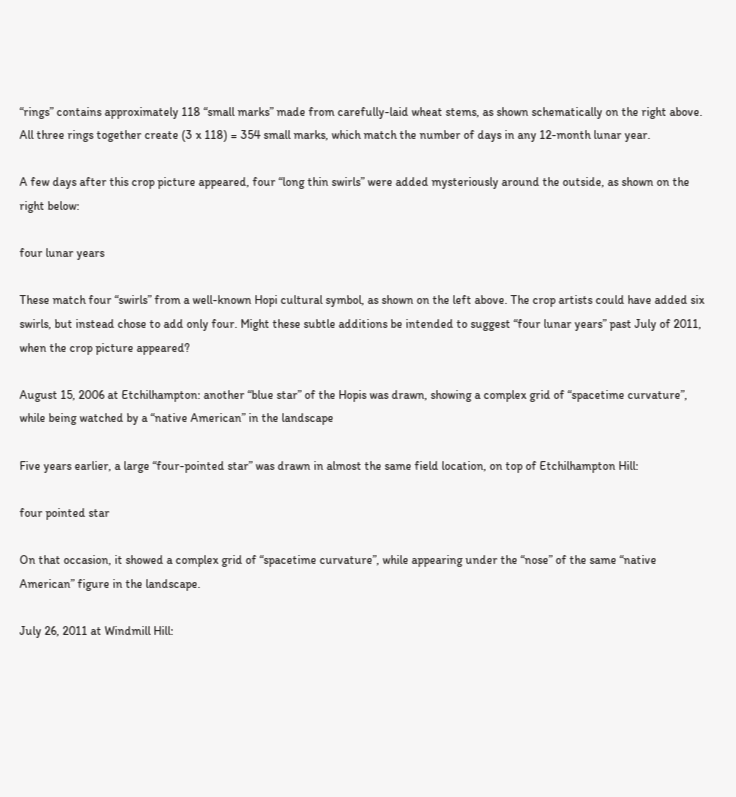“rings” contains approximately 118 “small marks” made from carefully-laid wheat stems, as shown schematically on the right above. All three rings together create (3 x 118) = 354 small marks, which match the number of days in any 12-month lunar year.

A few days after this crop picture appeared, four “long thin swirls” were added mysteriously around the outside, as shown on the right below:

four lunar years

These match four “swirls” from a well-known Hopi cultural symbol, as shown on the left above. The crop artists could have added six swirls, but instead chose to add only four. Might these subtle additions be intended to suggest “four lunar years” past July of 2011, when the crop picture appeared?

August 15, 2006 at Etchilhampton: another “blue star” of the Hopis was drawn, showing a complex grid of “spacetime curvature”, while being watched by a “native American” in the landscape

Five years earlier, a large “four-pointed star” was drawn in almost the same field location, on top of Etchilhampton Hill:

four pointed star

On that occasion, it showed a complex grid of “spacetime curvature”, while appearing under the “nose” of the same “native American” figure in the landscape.

July 26, 2011 at Windmill Hill: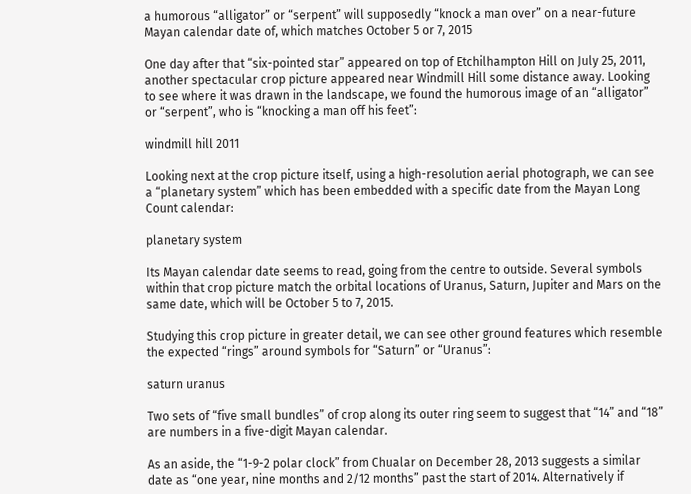a humorous “alligator” or “serpent” will supposedly “knock a man over” on a near-future Mayan calendar date of, which matches October 5 or 7, 2015

One day after that “six-pointed star” appeared on top of Etchilhampton Hill on July 25, 2011, another spectacular crop picture appeared near Windmill Hill some distance away. Looking to see where it was drawn in the landscape, we found the humorous image of an “alligator” or “serpent”, who is “knocking a man off his feet”:

windmill hill 2011

Looking next at the crop picture itself, using a high-resolution aerial photograph, we can see a “planetary system” which has been embedded with a specific date from the Mayan Long Count calendar:

planetary system

Its Mayan calendar date seems to read, going from the centre to outside. Several symbols within that crop picture match the orbital locations of Uranus, Saturn, Jupiter and Mars on the same date, which will be October 5 to 7, 2015.

Studying this crop picture in greater detail, we can see other ground features which resemble the expected “rings” around symbols for “Saturn” or “Uranus”:

saturn uranus

Two sets of “five small bundles” of crop along its outer ring seem to suggest that “14” and “18” are numbers in a five-digit Mayan calendar.

As an aside, the “1-9-2 polar clock” from Chualar on December 28, 2013 suggests a similar date as “one year, nine months and 2/12 months” past the start of 2014. Alternatively if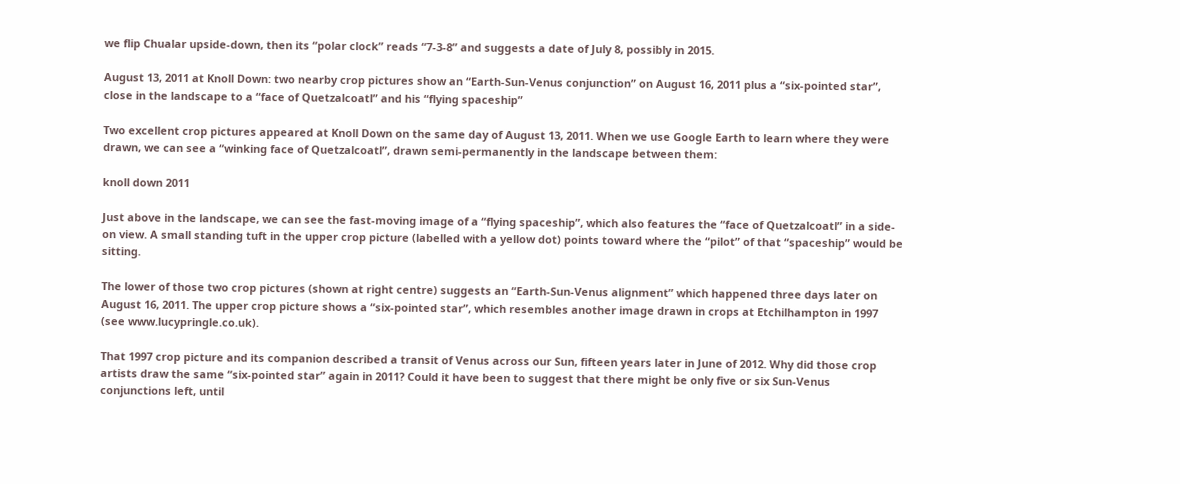we flip Chualar upside-down, then its “polar clock” reads “7-3-8” and suggests a date of July 8, possibly in 2015.

August 13, 2011 at Knoll Down: two nearby crop pictures show an “Earth-Sun-Venus conjunction” on August 16, 2011 plus a “six-pointed star”, close in the landscape to a “face of Quetzalcoatl” and his “flying spaceship”

Two excellent crop pictures appeared at Knoll Down on the same day of August 13, 2011. When we use Google Earth to learn where they were drawn, we can see a “winking face of Quetzalcoatl”, drawn semi-permanently in the landscape between them:

knoll down 2011

Just above in the landscape, we can see the fast-moving image of a “flying spaceship”, which also features the “face of Quetzalcoatl” in a side-on view. A small standing tuft in the upper crop picture (labelled with a yellow dot) points toward where the “pilot” of that “spaceship” would be sitting.

The lower of those two crop pictures (shown at right centre) suggests an “Earth-Sun-Venus alignment” which happened three days later on August 16, 2011. The upper crop picture shows a “six-pointed star”, which resembles another image drawn in crops at Etchilhampton in 1997 (see www.lucypringle.co.uk).

That 1997 crop picture and its companion described a transit of Venus across our Sun, fifteen years later in June of 2012. Why did those crop artists draw the same “six-pointed star” again in 2011? Could it have been to suggest that there might be only five or six Sun-Venus conjunctions left, until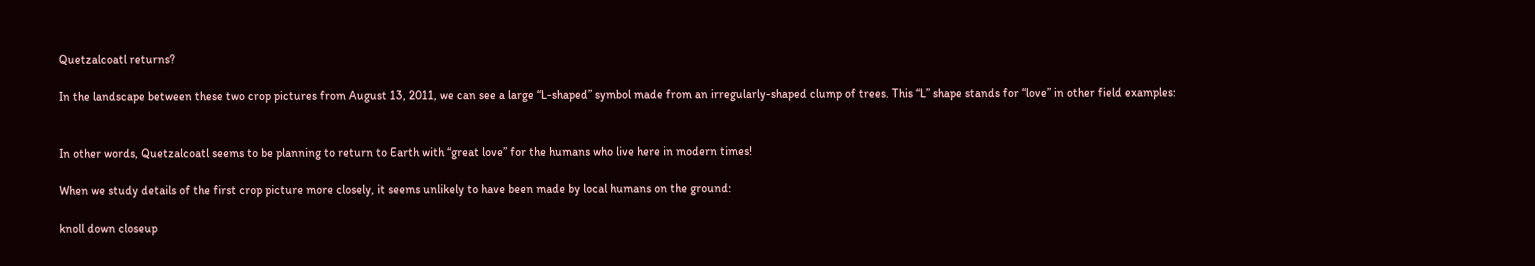Quetzalcoatl returns?

In the landscape between these two crop pictures from August 13, 2011, we can see a large “L-shaped” symbol made from an irregularly-shaped clump of trees. This “L” shape stands for “love” in other field examples:


In other words, Quetzalcoatl seems to be planning to return to Earth with “great love” for the humans who live here in modern times!

When we study details of the first crop picture more closely, it seems unlikely to have been made by local humans on the ground:

knoll down closeup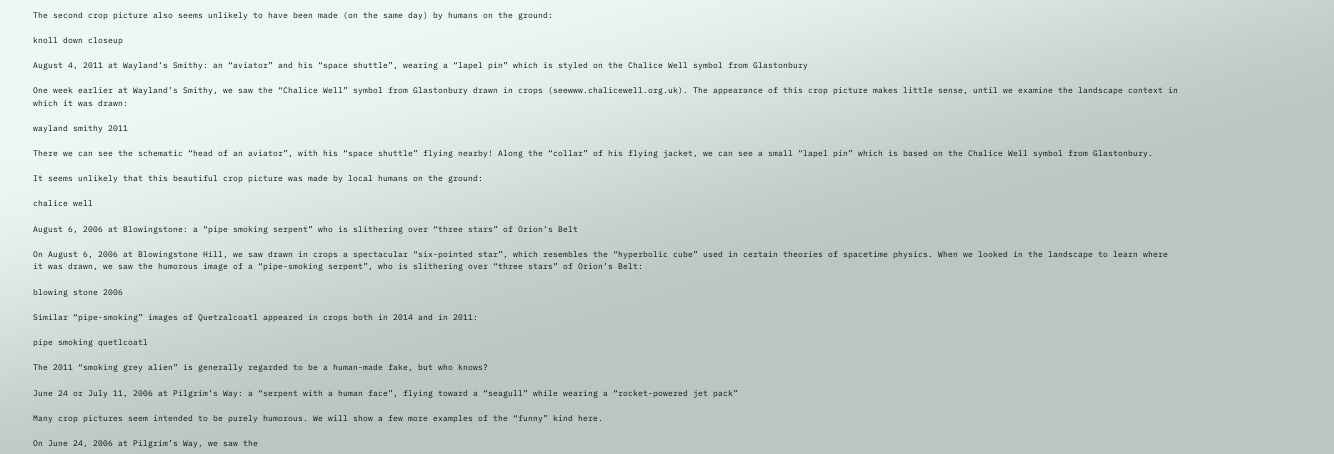The second crop picture also seems unlikely to have been made (on the same day) by humans on the ground:

knoll down closeup

August 4, 2011 at Wayland’s Smithy: an “aviator” and his “space shuttle”, wearing a “lapel pin” which is styled on the Chalice Well symbol from Glastonbury

One week earlier at Wayland’s Smithy, we saw the “Chalice Well” symbol from Glastonbury drawn in crops (seewww.chalicewell.org.uk). The appearance of this crop picture makes little sense, until we examine the landscape context in which it was drawn:

wayland smithy 2011

There we can see the schematic “head of an aviator”, with his “space shuttle” flying nearby! Along the “collar” of his flying jacket, we can see a small “lapel pin” which is based on the Chalice Well symbol from Glastonbury.

It seems unlikely that this beautiful crop picture was made by local humans on the ground:

chalice well

August 6, 2006 at Blowingstone: a “pipe smoking serpent” who is slithering over “three stars” of Orion’s Belt

On August 6, 2006 at Blowingstone Hill, we saw drawn in crops a spectacular “six-pointed star”, which resembles the “hyperbolic cube” used in certain theories of spacetime physics. When we looked in the landscape to learn where it was drawn, we saw the humorous image of a “pipe-smoking serpent”, who is slithering over “three stars” of Orion’s Belt:

blowing stone 2006

Similar “pipe-smoking” images of Quetzalcoatl appeared in crops both in 2014 and in 2011:

pipe smoking quetlcoatl

The 2011 “smoking grey alien” is generally regarded to be a human-made fake, but who knows?

June 24 or July 11, 2006 at Pilgrim’s Way: a “serpent with a human face”, flying toward a “seagull” while wearing a “rocket-powered jet pack”

Many crop pictures seem intended to be purely humorous. We will show a few more examples of the “funny” kind here.

On June 24, 2006 at Pilgrim’s Way, we saw the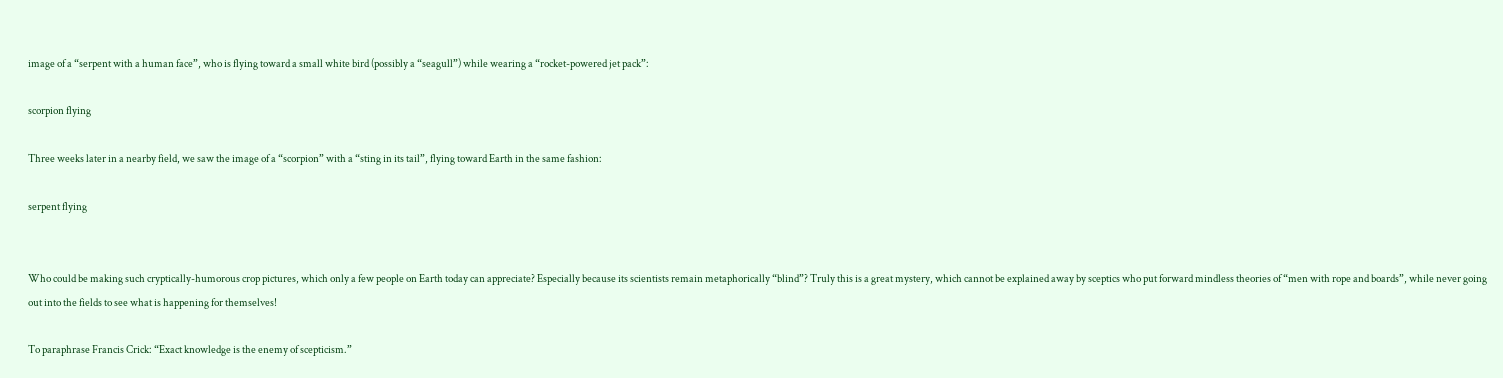image of a “serpent with a human face”, who is flying toward a small white bird (possibly a “seagull”) while wearing a “rocket-powered jet pack”:

scorpion flying

Three weeks later in a nearby field, we saw the image of a “scorpion” with a “sting in its tail”, flying toward Earth in the same fashion:

serpent flying


Who could be making such cryptically-humorous crop pictures, which only a few people on Earth today can appreciate? Especially because its scientists remain metaphorically “blind”? Truly this is a great mystery, which cannot be explained away by sceptics who put forward mindless theories of “men with rope and boards”, while never going out into the fields to see what is happening for themselves!

To paraphrase Francis Crick: “Exact knowledge is the enemy of scepticism.”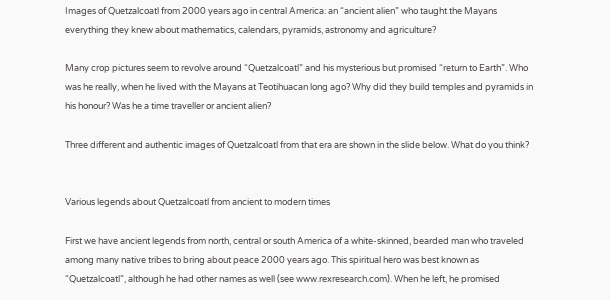Images of Quetzalcoatl from 2000 years ago in central America: an “ancient alien” who taught the Mayans everything they knew about mathematics, calendars, pyramids, astronomy and agriculture?

Many crop pictures seem to revolve around “Quetzalcoatl” and his mysterious but promised “return to Earth”. Who was he really, when he lived with the Mayans at Teotihuacan long ago? Why did they build temples and pyramids in his honour? Was he a time traveller or ancient alien?

Three different and authentic images of Quetzalcoatl from that era are shown in the slide below. What do you think?


Various legends about Quetzalcoatl from ancient to modern times

First we have ancient legends from north, central or south America of a white-skinned, bearded man who traveled among many native tribes to bring about peace 2000 years ago. This spiritual hero was best known as “Quetzalcoatl”, although he had other names as well (see www.rexresearch.com). When he left, he promised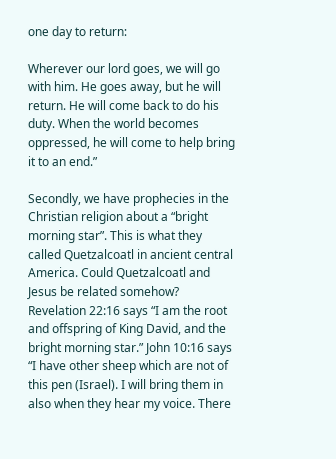one day to return:

Wherever our lord goes, we will go with him. He goes away, but he will return. He will come back to do his duty. When the world becomes oppressed, he will come to help bring it to an end.”

Secondly, we have prophecies in the Christian religion about a “bright morning star”. This is what they called Quetzalcoatl in ancient central America. Could Quetzalcoatl and Jesus be related somehow? Revelation 22:16 says “I am the root and offspring of King David, and the bright morning star.” John 10:16 says “I have other sheep which are not of this pen (Israel). I will bring them in also when they hear my voice. There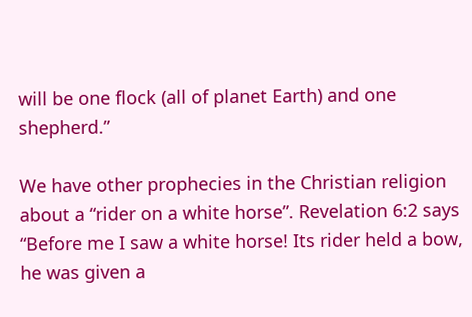will be one flock (all of planet Earth) and one shepherd.”

We have other prophecies in the Christian religion about a “rider on a white horse”. Revelation 6:2 says “Before me I saw a white horse! Its rider held a bow, he was given a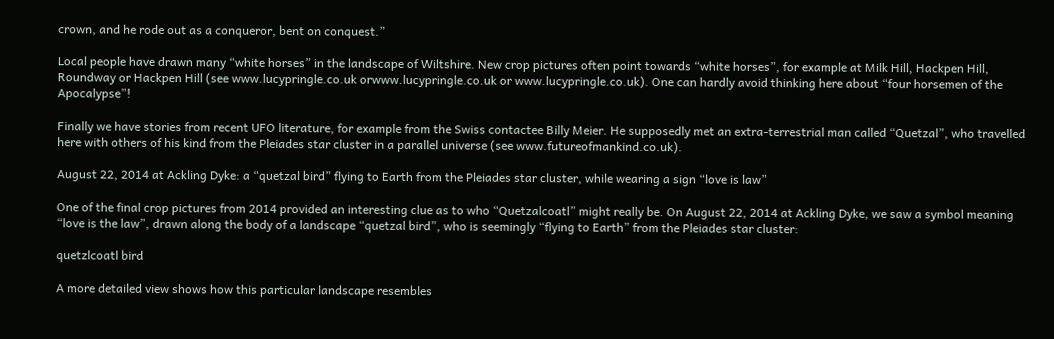crown, and he rode out as a conqueror, bent on conquest.”

Local people have drawn many “white horses” in the landscape of Wiltshire. New crop pictures often point towards “white horses”, for example at Milk Hill, Hackpen Hill, Roundway or Hackpen Hill (see www.lucypringle.co.uk orwww.lucypringle.co.uk or www.lucypringle.co.uk). One can hardly avoid thinking here about “four horsemen of the Apocalypse”!

Finally we have stories from recent UFO literature, for example from the Swiss contactee Billy Meier. He supposedly met an extra-terrestrial man called “Quetzal”, who travelled here with others of his kind from the Pleiades star cluster in a parallel universe (see www.futureofmankind.co.uk).

August 22, 2014 at Ackling Dyke: a “quetzal bird” flying to Earth from the Pleiades star cluster, while wearing a sign “love is law”

One of the final crop pictures from 2014 provided an interesting clue as to who “Quetzalcoatl” might really be. On August 22, 2014 at Ackling Dyke, we saw a symbol meaning “love is the law”, drawn along the body of a landscape “quetzal bird”, who is seemingly “flying to Earth” from the Pleiades star cluster:

quetzlcoatl bird

A more detailed view shows how this particular landscape resembles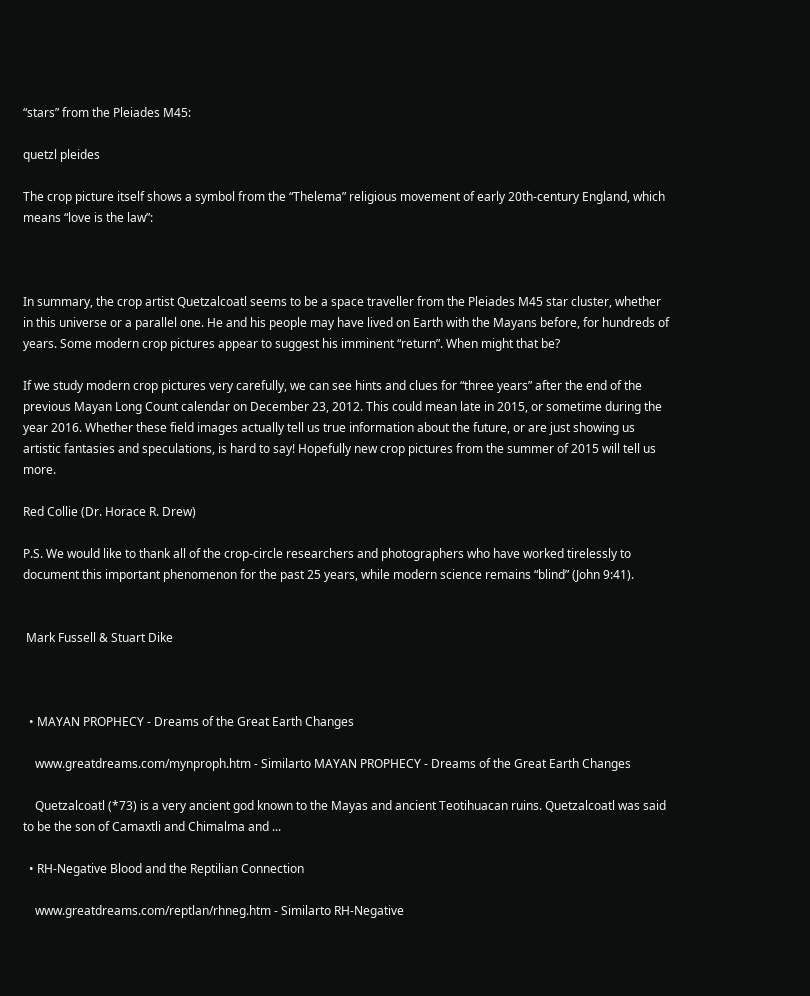“stars” from the Pleiades M45:

quetzl pleides

The crop picture itself shows a symbol from the “Thelema” religious movement of early 20th-century England, which means “love is the law”:



In summary, the crop artist Quetzalcoatl seems to be a space traveller from the Pleiades M45 star cluster, whether in this universe or a parallel one. He and his people may have lived on Earth with the Mayans before, for hundreds of years. Some modern crop pictures appear to suggest his imminent “return”. When might that be?

If we study modern crop pictures very carefully, we can see hints and clues for “three years” after the end of the previous Mayan Long Count calendar on December 23, 2012. This could mean late in 2015, or sometime during the year 2016. Whether these field images actually tell us true information about the future, or are just showing us artistic fantasies and speculations, is hard to say! Hopefully new crop pictures from the summer of 2015 will tell us more.

Red Collie (Dr. Horace R. Drew)

P.S. We would like to thank all of the crop-circle researchers and photographers who have worked tirelessly to document this important phenomenon for the past 25 years, while modern science remains “blind” (John 9:41).


 Mark Fussell & Stuart Dike



  • MAYAN PROPHECY - Dreams of the Great Earth Changes

    www.greatdreams.com/mynproph.htm - Similarto MAYAN PROPHECY - Dreams of the Great Earth Changes

    Quetzalcoatl (*73) is a very ancient god known to the Mayas and ancient Teotihuacan ruins. Quetzalcoatl was said to be the son of Camaxtli and Chimalma and ...

  • RH-Negative Blood and the Reptilian Connection

    www.greatdreams.com/reptlan/rhneg.htm - Similarto RH-Negative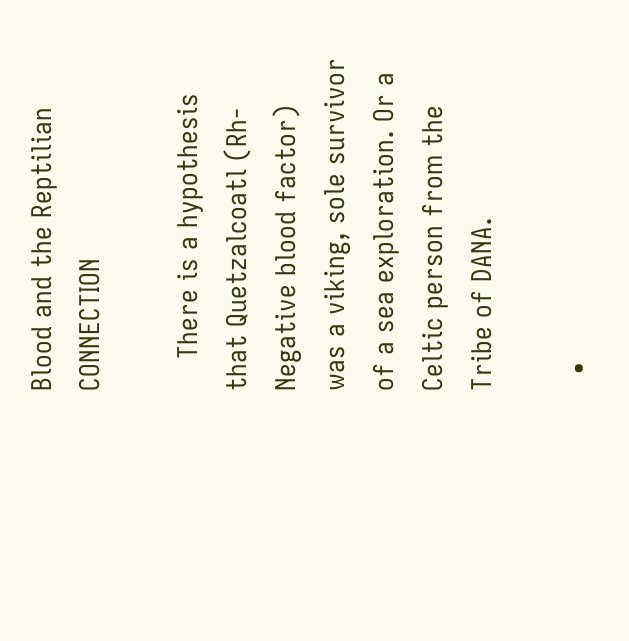Blood and the Reptilian CONNECTION

    There is a hypothesis that Quetzalcoatl (Rh-Negative blood factor) was a viking, sole survivor of a sea exploration. Or a Celtic person from the Tribe of DANA.

  •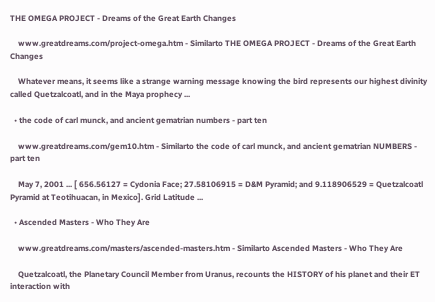THE OMEGA PROJECT - Dreams of the Great Earth Changes

    www.greatdreams.com/project-omega.htm - Similarto THE OMEGA PROJECT - Dreams of the Great Earth Changes

    Whatever means, it seems like a strange warning message knowing the bird represents our highest divinity called Quetzalcoatl, and in the Maya prophecy ...

  • the code of carl munck, and ancient gematrian numbers - part ten

    www.greatdreams.com/gem10.htm - Similarto the code of carl munck, and ancient gematrian NUMBERS - part ten

    May 7, 2001 ... [ 656.56127 = Cydonia Face; 27.58106915 = D&M Pyramid; and 9.118906529 = Quetzalcoatl Pyramid at Teotihuacan, in Mexico]. Grid Latitude ...

  • Ascended Masters - Who They Are

    www.greatdreams.com/masters/ascended-masters.htm - Similarto Ascended Masters - Who They Are

    Quetzalcoatl, the Planetary Council Member from Uranus, recounts the HISTORY of his planet and their ET interaction with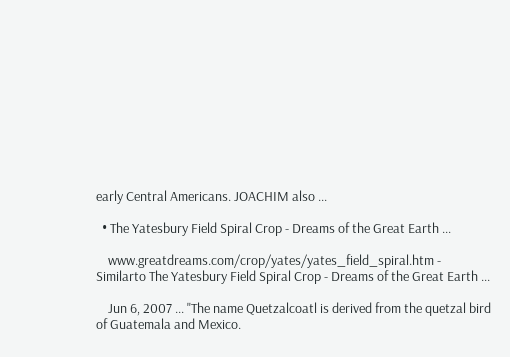early Central Americans. JOACHIM also ...

  • The Yatesbury Field Spiral Crop - Dreams of the Great Earth ...

    www.greatdreams.com/crop/yates/yates_field_spiral.htm - Similarto The Yatesbury Field Spiral Crop - Dreams of the Great Earth ...

    Jun 6, 2007 ... "The name Quetzalcoatl is derived from the quetzal bird of Guatemala and Mexico.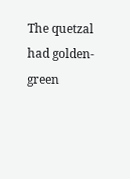The quetzal had golden-green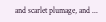and scarlet plumage, and ...